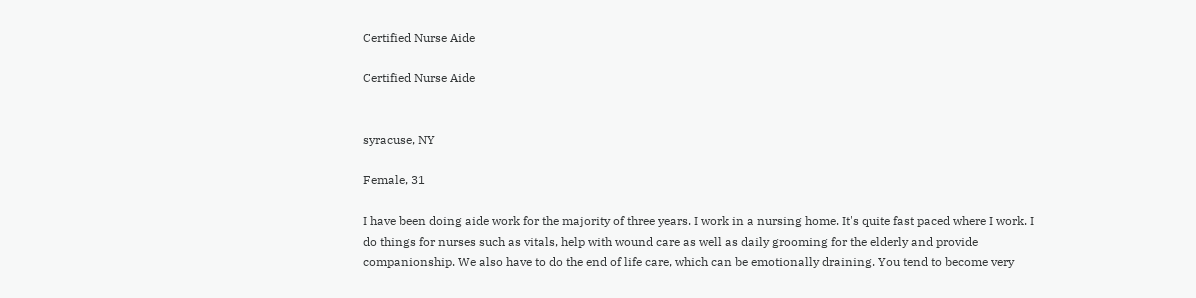Certified Nurse Aide

Certified Nurse Aide


syracuse, NY

Female, 31

I have been doing aide work for the majority of three years. I work in a nursing home. It's quite fast paced where I work. I do things for nurses such as vitals, help with wound care as well as daily grooming for the elderly and provide companionship. We also have to do the end of life care, which can be emotionally draining. You tend to become very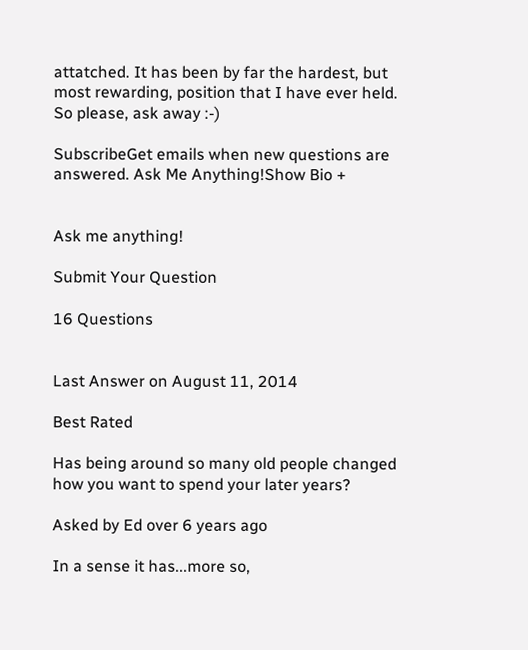attatched. It has been by far the hardest, but most rewarding, position that I have ever held. So please, ask away :-)

SubscribeGet emails when new questions are answered. Ask Me Anything!Show Bio +


Ask me anything!

Submit Your Question

16 Questions


Last Answer on August 11, 2014

Best Rated

Has being around so many old people changed how you want to spend your later years?

Asked by Ed over 6 years ago

In a sense it has...more so,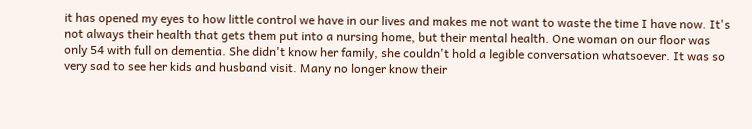it has opened my eyes to how little control we have in our lives and makes me not want to waste the time I have now. It's not always their health that gets them put into a nursing home, but their mental health. One woman on our floor was only 54 with full on dementia. She didn't know her family, she couldn't hold a legible conversation whatsoever. It was so very sad to see her kids and husband visit. Many no longer know their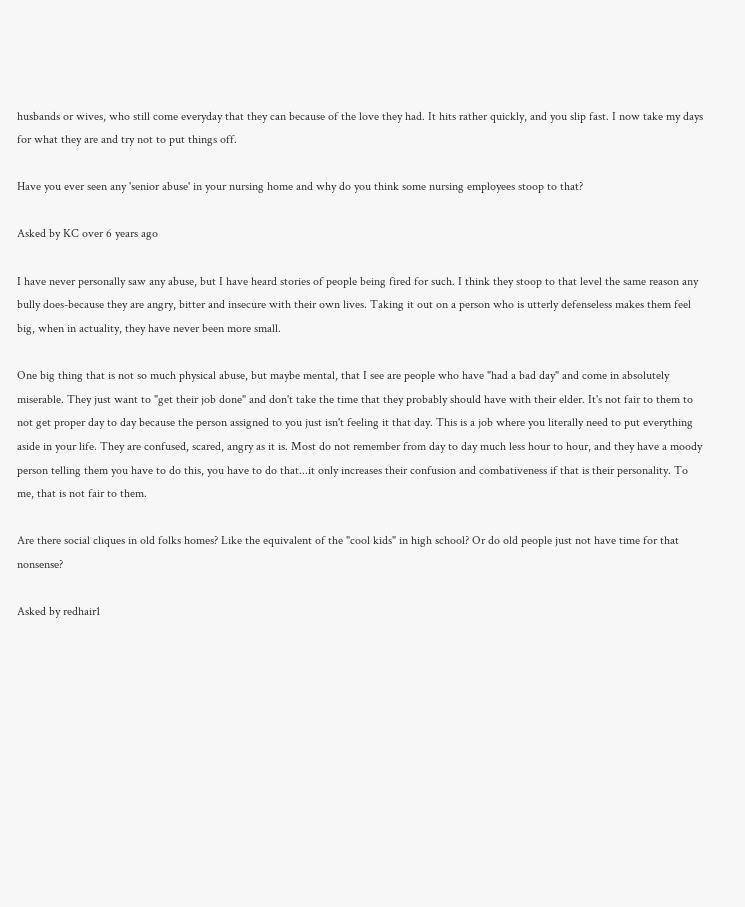husbands or wives, who still come everyday that they can because of the love they had. It hits rather quickly, and you slip fast. I now take my days for what they are and try not to put things off.

Have you ever seen any 'senior abuse' in your nursing home and why do you think some nursing employees stoop to that?

Asked by KC over 6 years ago

I have never personally saw any abuse, but I have heard stories of people being fired for such. I think they stoop to that level the same reason any bully does-because they are angry, bitter and insecure with their own lives. Taking it out on a person who is utterly defenseless makes them feel big, when in actuality, they have never been more small.

One big thing that is not so much physical abuse, but maybe mental, that I see are people who have "had a bad day" and come in absolutely miserable. They just want to "get their job done" and don't take the time that they probably should have with their elder. It's not fair to them to not get proper day to day because the person assigned to you just isn't feeling it that day. This is a job where you literally need to put everything aside in your life. They are confused, scared, angry as it is. Most do not remember from day to day much less hour to hour, and they have a moody person telling them you have to do this, you have to do that...it only increases their confusion and combativeness if that is their personality. To me, that is not fair to them.

Are there social cliques in old folks homes? Like the equivalent of the "cool kids" in high school? Or do old people just not have time for that nonsense?

Asked by redhair1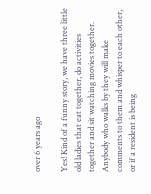over 6 years ago

Yes! Kind of a funny story, we have three little old ladies that eat together, do activities together and sit watching movies together. Anybody who walks by they will make comments to them and whisper to each other, or if a resident is being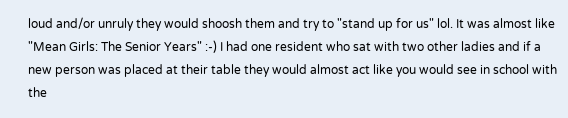loud and/or unruly they would shoosh them and try to "stand up for us" lol. It was almost like "Mean Girls: The Senior Years" :-) I had one resident who sat with two other ladies and if a new person was placed at their table they would almost act like you would see in school with the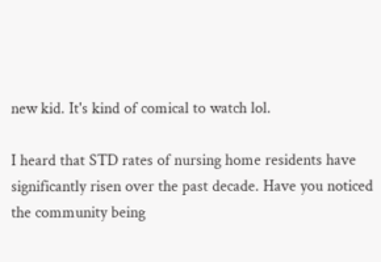new kid. It's kind of comical to watch lol.

I heard that STD rates of nursing home residents have significantly risen over the past decade. Have you noticed the community being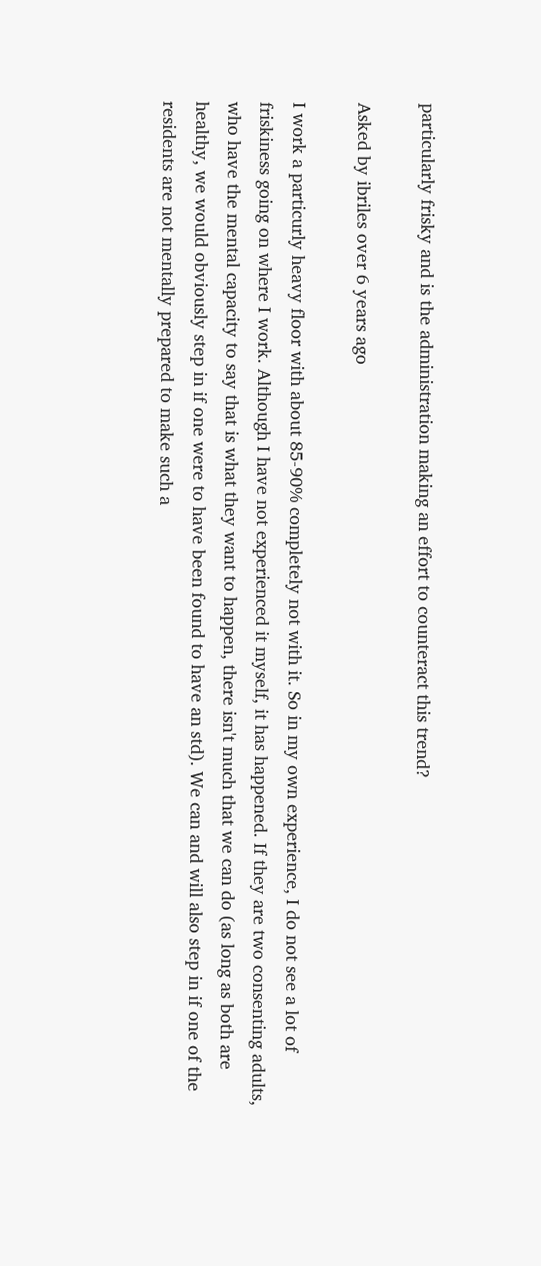particularly frisky and is the administration making an effort to counteract this trend?

Asked by ibriles over 6 years ago

I work a particurly heavy floor with about 85-90% completely not with it. So in my own experience, I do not see a lot of friskiness going on where I work. Although I have not experienced it myself, it has happened. If they are two consenting adults, who have the mental capacity to say that is what they want to happen, there isn't much that we can do (as long as both are healthy, we would obviously step in if one were to have been found to have an std). We can and will also step in if one of the residents are not mentally prepared to make such a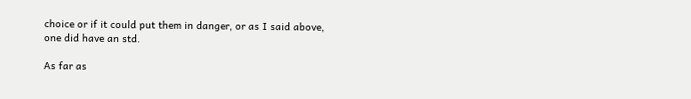choice or if it could put them in danger, or as I said above, one did have an std.

As far as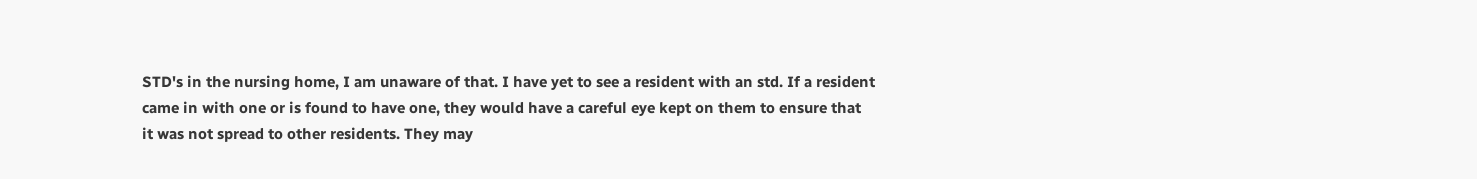STD's in the nursing home, I am unaware of that. I have yet to see a resident with an std. If a resident came in with one or is found to have one, they would have a careful eye kept on them to ensure that it was not spread to other residents. They may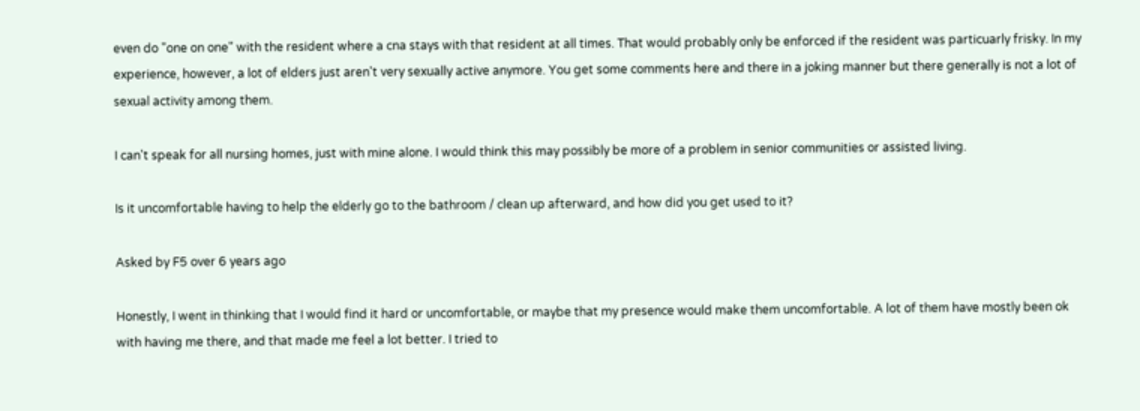even do "one on one" with the resident where a cna stays with that resident at all times. That would probably only be enforced if the resident was particuarly frisky. In my experience, however, a lot of elders just aren't very sexually active anymore. You get some comments here and there in a joking manner but there generally is not a lot of sexual activity among them.

I can't speak for all nursing homes, just with mine alone. I would think this may possibly be more of a problem in senior communities or assisted living.

Is it uncomfortable having to help the elderly go to the bathroom / clean up afterward, and how did you get used to it?

Asked by F5 over 6 years ago

Honestly, I went in thinking that I would find it hard or uncomfortable, or maybe that my presence would make them uncomfortable. A lot of them have mostly been ok with having me there, and that made me feel a lot better. I tried to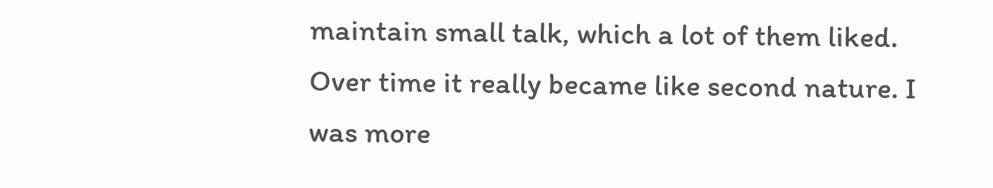maintain small talk, which a lot of them liked. Over time it really became like second nature. I was more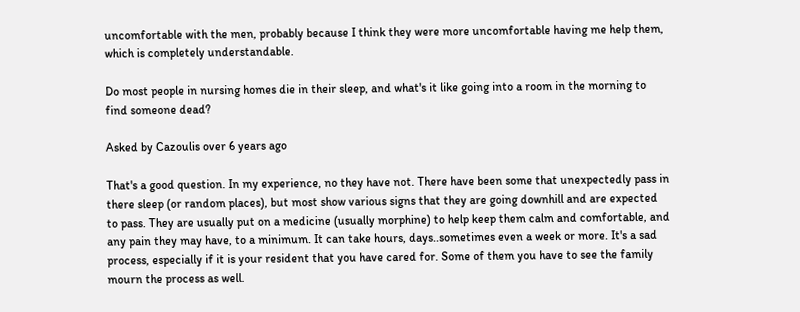uncomfortable with the men, probably because I think they were more uncomfortable having me help them, which is completely understandable.

Do most people in nursing homes die in their sleep, and what's it like going into a room in the morning to find someone dead?

Asked by Cazoulis over 6 years ago

That's a good question. In my experience, no they have not. There have been some that unexpectedly pass in there sleep (or random places), but most show various signs that they are going downhill and are expected to pass. They are usually put on a medicine (usually morphine) to help keep them calm and comfortable, and any pain they may have, to a minimum. It can take hours, days..sometimes even a week or more. It's a sad process, especially if it is your resident that you have cared for. Some of them you have to see the family mourn the process as well.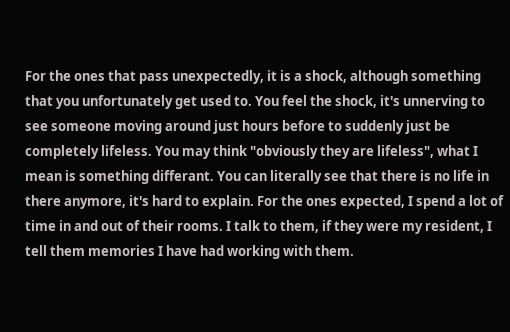For the ones that pass unexpectedly, it is a shock, although something that you unfortunately get used to. You feel the shock, it's unnerving to see someone moving around just hours before to suddenly just be completely lifeless. You may think "obviously they are lifeless", what I mean is something differant. You can literally see that there is no life in there anymore, it's hard to explain. For the ones expected, I spend a lot of time in and out of their rooms. I talk to them, if they were my resident, I tell them memories I have had working with them.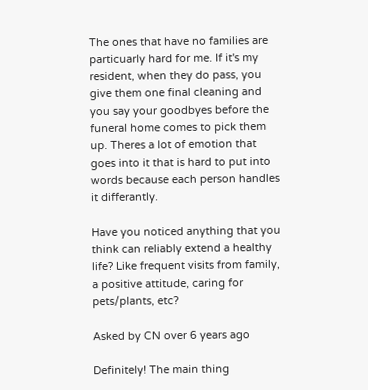The ones that have no families are particuarly hard for me. If it's my resident, when they do pass, you give them one final cleaning and you say your goodbyes before the funeral home comes to pick them up. Theres a lot of emotion that goes into it that is hard to put into words because each person handles it differantly.

Have you noticed anything that you think can reliably extend a healthy life? Like frequent visits from family, a positive attitude, caring for pets/plants, etc?

Asked by CN over 6 years ago

Definitely! The main thing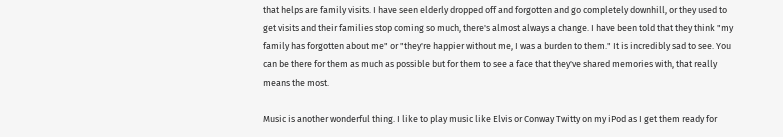that helps are family visits. I have seen elderly dropped off and forgotten and go completely downhill, or they used to get visits and their families stop coming so much, there's almost always a change. I have been told that they think "my family has forgotten about me" or "they're happier without me, I was a burden to them." It is incredibly sad to see. You can be there for them as much as possible but for them to see a face that they've shared memories with, that really means the most.

Music is another wonderful thing. I like to play music like Elvis or Conway Twitty on my iPod as I get them ready for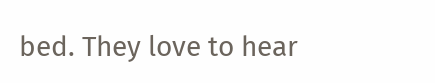bed. They love to hear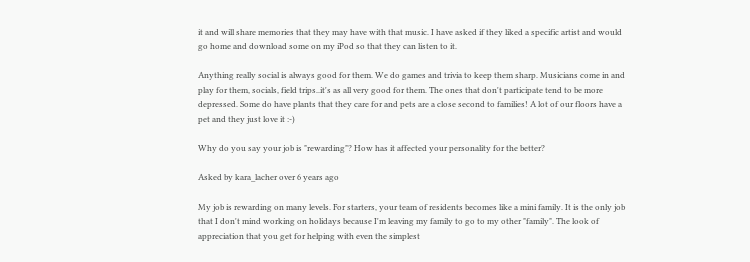it and will share memories that they may have with that music. I have asked if they liked a specific artist and would go home and download some on my iPod so that they can listen to it.

Anything really social is always good for them. We do games and trivia to keep them sharp. Musicians come in and play for them, socials, field trips..it's as all very good for them. The ones that don't participate tend to be more depressed. Some do have plants that they care for and pets are a close second to families! A lot of our floors have a pet and they just love it :-)

Why do you say your job is "rewarding"? How has it affected your personality for the better?

Asked by kara_lacher over 6 years ago

My job is rewarding on many levels. For starters, your team of residents becomes like a mini family. It is the only job that I don't mind working on holidays because I'm leaving my family to go to my other "family". The look of appreciation that you get for helping with even the simplest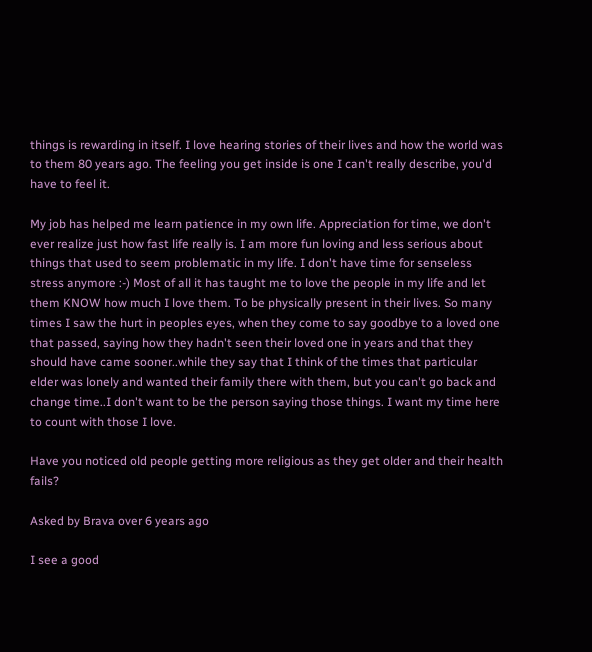things is rewarding in itself. I love hearing stories of their lives and how the world was to them 80 years ago. The feeling you get inside is one I can't really describe, you'd have to feel it.

My job has helped me learn patience in my own life. Appreciation for time, we don't ever realize just how fast life really is. I am more fun loving and less serious about things that used to seem problematic in my life. I don't have time for senseless stress anymore :-) Most of all it has taught me to love the people in my life and let them KNOW how much I love them. To be physically present in their lives. So many times I saw the hurt in peoples eyes, when they come to say goodbye to a loved one that passed, saying how they hadn't seen their loved one in years and that they should have came sooner..while they say that I think of the times that particular elder was lonely and wanted their family there with them, but you can't go back and change time..I don't want to be the person saying those things. I want my time here to count with those I love.

Have you noticed old people getting more religious as they get older and their health fails?

Asked by Brava over 6 years ago

I see a good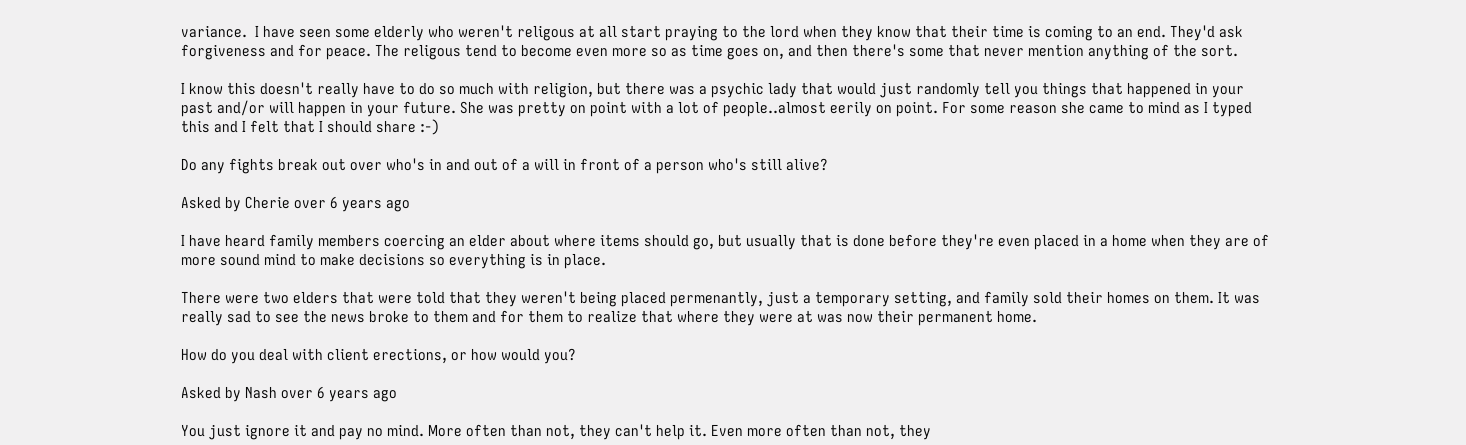variance.  I have seen some elderly who weren't religous at all start praying to the lord when they know that their time is coming to an end. They'd ask forgiveness and for peace. The religous tend to become even more so as time goes on, and then there's some that never mention anything of the sort.

I know this doesn't really have to do so much with religion, but there was a psychic lady that would just randomly tell you things that happened in your past and/or will happen in your future. She was pretty on point with a lot of people..almost eerily on point. For some reason she came to mind as I typed this and I felt that I should share :-)

Do any fights break out over who's in and out of a will in front of a person who's still alive?

Asked by Cherie over 6 years ago

I have heard family members coercing an elder about where items should go, but usually that is done before they're even placed in a home when they are of more sound mind to make decisions so everything is in place.

There were two elders that were told that they weren't being placed permenantly, just a temporary setting, and family sold their homes on them. It was really sad to see the news broke to them and for them to realize that where they were at was now their permanent home.

How do you deal with client erections, or how would you?

Asked by Nash over 6 years ago

You just ignore it and pay no mind. More often than not, they can't help it. Even more often than not, they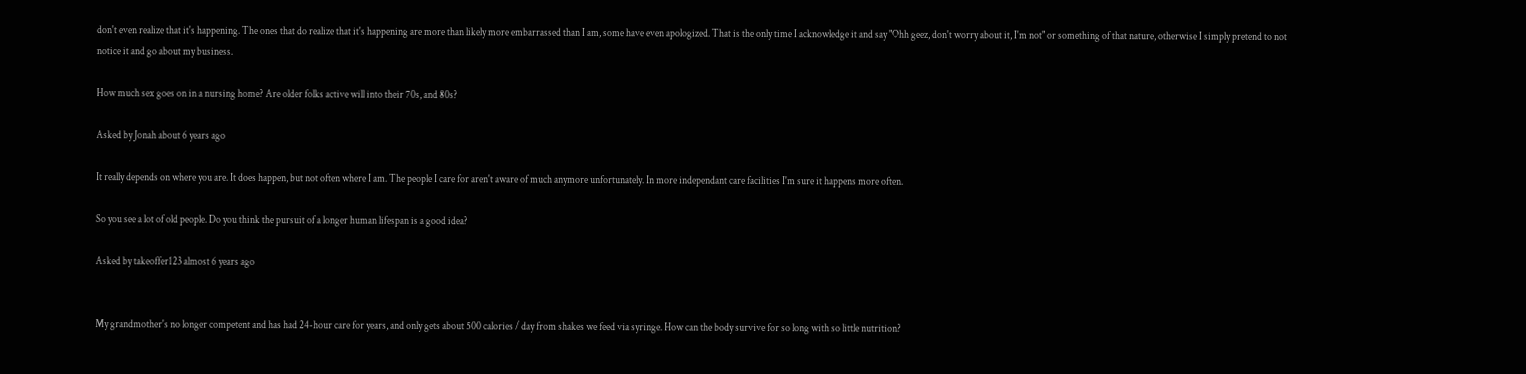don't even realize that it's happening. The ones that do realize that it's happening are more than likely more embarrassed than I am, some have even apologized. That is the only time I acknowledge it and say "Ohh geez, don't worry about it, I'm not" or something of that nature, otherwise I simply pretend to not notice it and go about my business.

How much sex goes on in a nursing home? Are older folks active will into their 70s, and 80s?

Asked by Jonah about 6 years ago

It really depends on where you are. It does happen, but not often where I am. The people I care for aren't aware of much anymore unfortunately. In more independant care facilities I'm sure it happens more often.

So you see a lot of old people. Do you think the pursuit of a longer human lifespan is a good idea?

Asked by takeoffer123 almost 6 years ago


My grandmother's no longer competent and has had 24-hour care for years, and only gets about 500 calories / day from shakes we feed via syringe. How can the body survive for so long with so little nutrition?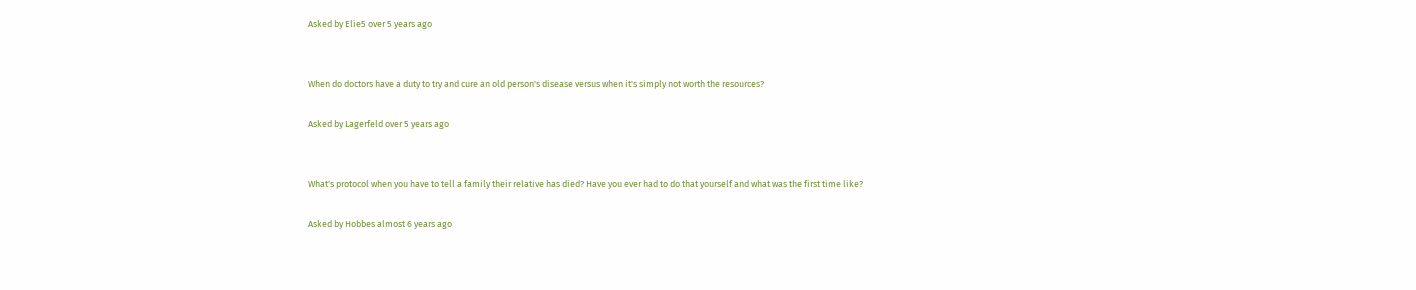Asked by Elie5 over 5 years ago


When do doctors have a duty to try and cure an old person's disease versus when it's simply not worth the resources?

Asked by Lagerfeld over 5 years ago


What's protocol when you have to tell a family their relative has died? Have you ever had to do that yourself and what was the first time like?

Asked by Hobbes almost 6 years ago